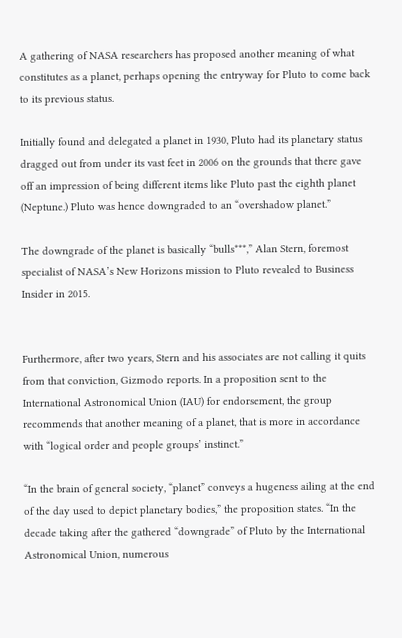A gathering of NASA researchers has proposed another meaning of what constitutes as a planet, perhaps opening the entryway for Pluto to come back to its previous status.

Initially found and delegated a planet in 1930, Pluto had its planetary status dragged out from under its vast feet in 2006 on the grounds that there gave off an impression of being different items like Pluto past the eighth planet (Neptune.) Pluto was hence downgraded to an “overshadow planet.”

The downgrade of the planet is basically “bulls***,” Alan Stern, foremost specialist of NASA’s New Horizons mission to Pluto revealed to Business Insider in 2015.


Furthermore, after two years, Stern and his associates are not calling it quits from that conviction, Gizmodo reports. In a proposition sent to the International Astronomical Union (IAU) for endorsement, the group recommends that another meaning of a planet, that is more in accordance with “logical order and people groups’ instinct.”

“In the brain of general society, “planet” conveys a hugeness ailing at the end of the day used to depict planetary bodies,” the proposition states. “In the decade taking after the gathered “downgrade” of Pluto by the International Astronomical Union, numerous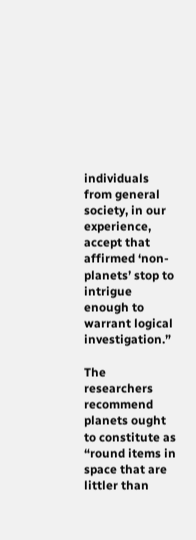individuals from general society, in our experience, accept that affirmed ‘non-planets’ stop to intrigue enough to warrant logical investigation.”

The researchers recommend planets ought to constitute as “round items in space that are littler than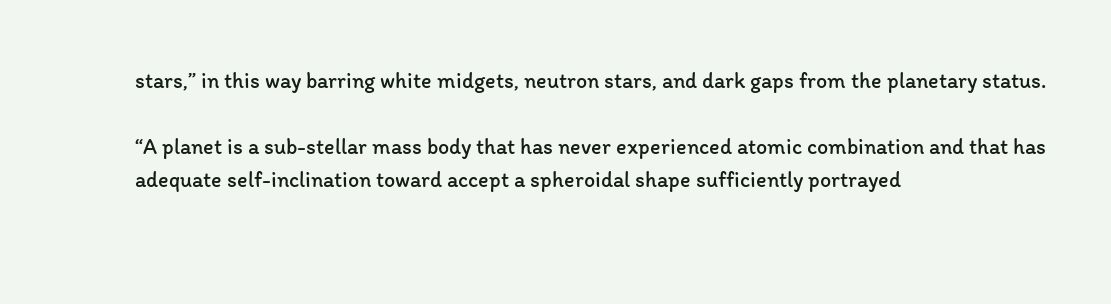stars,” in this way barring white midgets, neutron stars, and dark gaps from the planetary status.

“A planet is a sub-stellar mass body that has never experienced atomic combination and that has adequate self-inclination toward accept a spheroidal shape sufficiently portrayed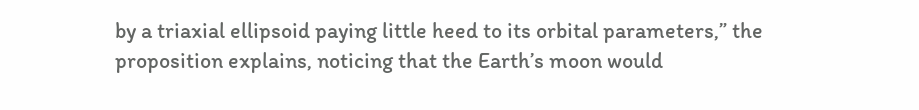by a triaxial ellipsoid paying little heed to its orbital parameters,” the proposition explains, noticing that the Earth’s moon would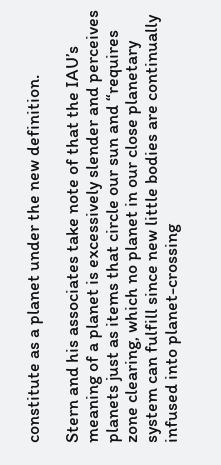constitute as a planet under the new definition.

Stern and his associates take note of that the IAU’s meaning of a planet is excessively slender and perceives planets just as items that circle our sun and “requires zone clearing, which no planet in our close planetary system can fulfill since new little bodies are continually infused into planet-crossing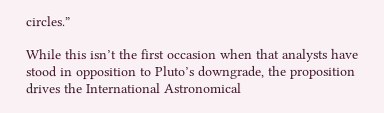circles.”

While this isn’t the first occasion when that analysts have stood in opposition to Pluto’s downgrade, the proposition drives the International Astronomical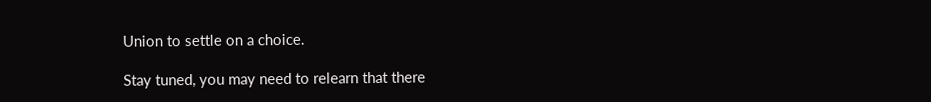Union to settle on a choice.

Stay tuned, you may need to relearn that there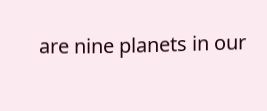are nine planets in our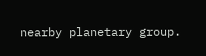nearby planetary group.